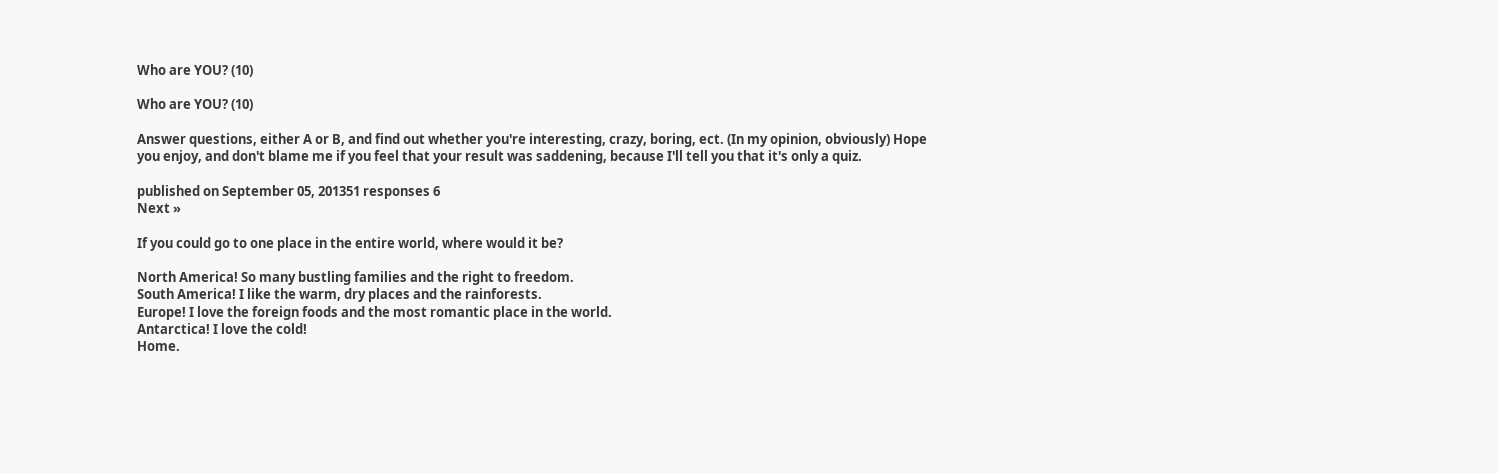Who are YOU? (10)

Who are YOU? (10)

Answer questions, either A or B, and find out whether you're interesting, crazy, boring, ect. (In my opinion, obviously) Hope you enjoy, and don't blame me if you feel that your result was saddening, because I'll tell you that it's only a quiz.

published on September 05, 201351 responses 6
Next »

If you could go to one place in the entire world, where would it be?

North America! So many bustling families and the right to freedom.
South America! I like the warm, dry places and the rainforests.
Europe! I love the foreign foods and the most romantic place in the world.
Antarctica! I love the cold!
Home.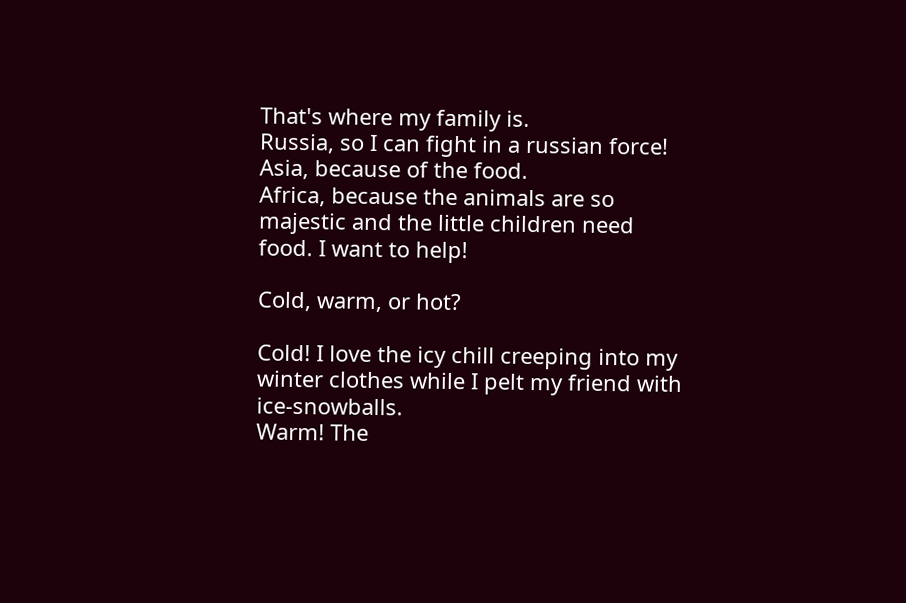That's where my family is.
Russia, so I can fight in a russian force!
Asia, because of the food.
Africa, because the animals are so majestic and the little children need food. I want to help!

Cold, warm, or hot?

Cold! I love the icy chill creeping into my winter clothes while I pelt my friend with ice-snowballs.
Warm! The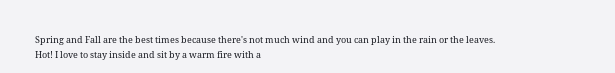Spring and Fall are the best times because there's not much wind and you can play in the rain or the leaves.
Hot! I love to stay inside and sit by a warm fire with a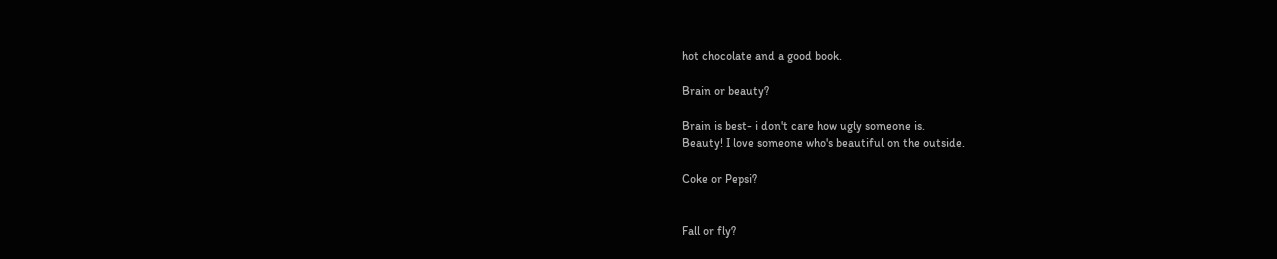hot chocolate and a good book.

Brain or beauty?

Brain is best- i don't care how ugly someone is.
Beauty! I love someone who's beautiful on the outside.

Coke or Pepsi?


Fall or fly?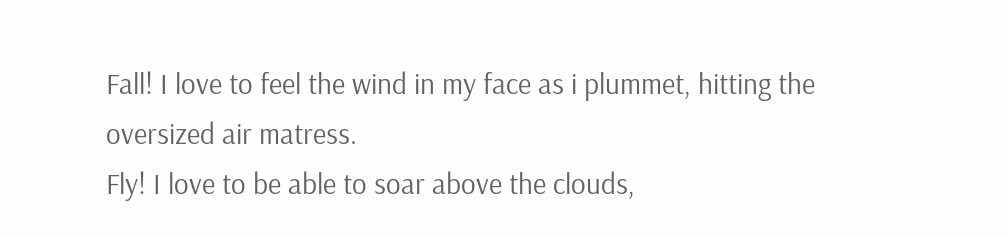Fall! I love to feel the wind in my face as i plummet, hitting the oversized air matress.
Fly! I love to be able to soar above the clouds,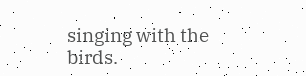singing with the birds.